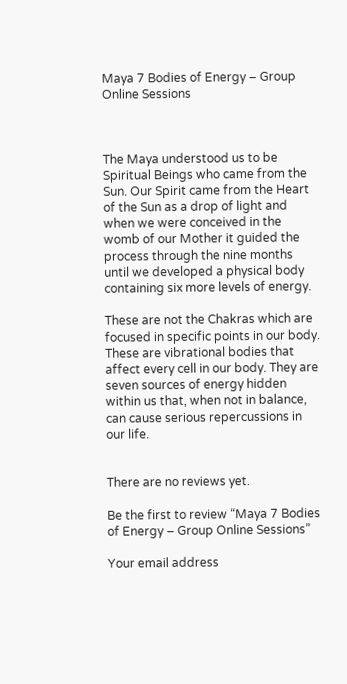Maya 7 Bodies of Energy – Group Online Sessions



The Maya understood us to be Spiritual Beings who came from the Sun. Our Spirit came from the Heart of the Sun as a drop of light and when we were conceived in the womb of our Mother it guided the process through the nine months until we developed a physical body containing six more levels of energy.

These are not the Chakras which are focused in specific points in our body. These are vibrational bodies that affect every cell in our body. They are seven sources of energy hidden within us that, when not in balance, can cause serious repercussions in our life.


There are no reviews yet.

Be the first to review “Maya 7 Bodies of Energy – Group Online Sessions”

Your email address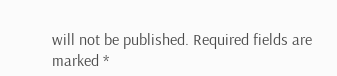will not be published. Required fields are marked *